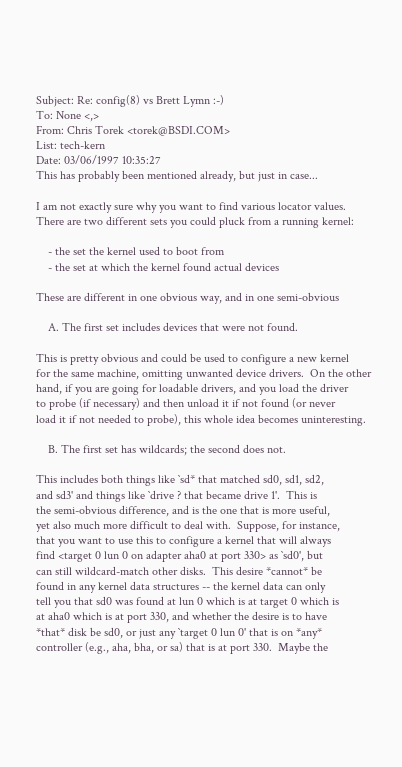Subject: Re: config(8) vs Brett Lymn :-)
To: None <,>
From: Chris Torek <torek@BSDI.COM>
List: tech-kern
Date: 03/06/1997 10:35:27
This has probably been mentioned already, but just in case...

I am not exactly sure why you want to find various locator values.
There are two different sets you could pluck from a running kernel:

    - the set the kernel used to boot from
    - the set at which the kernel found actual devices

These are different in one obvious way, and in one semi-obvious

    A. The first set includes devices that were not found.

This is pretty obvious and could be used to configure a new kernel
for the same machine, omitting unwanted device drivers.  On the other
hand, if you are going for loadable drivers, and you load the driver
to probe (if necessary) and then unload it if not found (or never
load it if not needed to probe), this whole idea becomes uninteresting.

    B. The first set has wildcards; the second does not.

This includes both things like `sd* that matched sd0, sd1, sd2,
and sd3' and things like `drive ? that became drive 1'.  This is
the semi-obvious difference, and is the one that is more useful,
yet also much more difficult to deal with.  Suppose, for instance,
that you want to use this to configure a kernel that will always
find <target 0 lun 0 on adapter aha0 at port 330> as `sd0', but
can still wildcard-match other disks.  This desire *cannot* be
found in any kernel data structures -- the kernel data can only
tell you that sd0 was found at lun 0 which is at target 0 which is
at aha0 which is at port 330, and whether the desire is to have
*that* disk be sd0, or just any `target 0 lun 0' that is on *any*
controller (e.g., aha, bha, or sa) that is at port 330.  Maybe the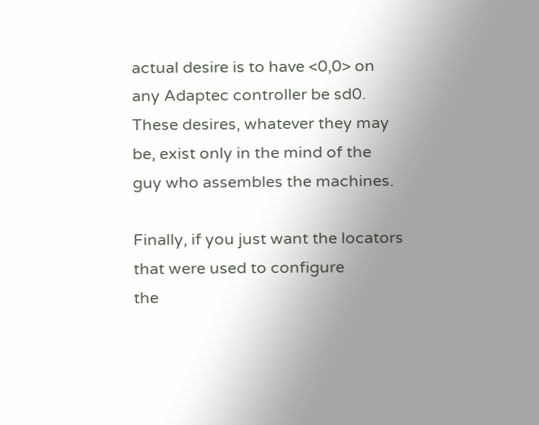actual desire is to have <0,0> on any Adaptec controller be sd0.
These desires, whatever they may be, exist only in the mind of the
guy who assembles the machines.

Finally, if you just want the locators that were used to configure
the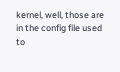kernel, well, those are in the config file used to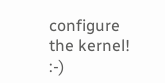configure
the kernel! :-)